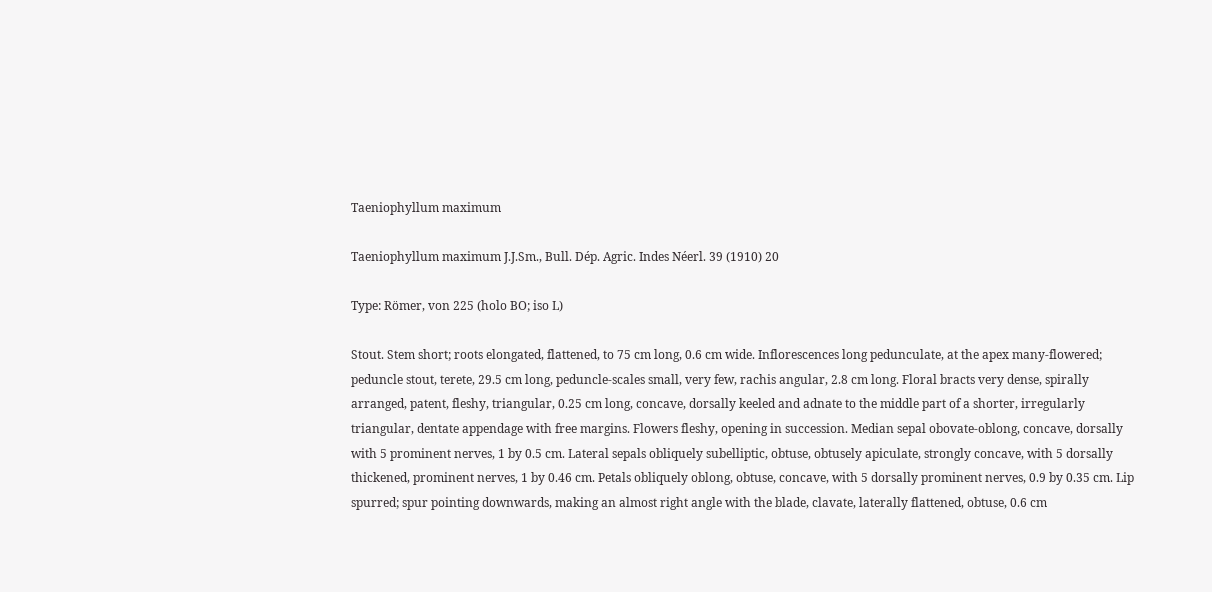Taeniophyllum maximum

Taeniophyllum maximum J.J.Sm., Bull. Dép. Agric. Indes Néerl. 39 (1910) 20

Type: Römer, von 225 (holo BO; iso L)

Stout. Stem short; roots elongated, flattened, to 75 cm long, 0.6 cm wide. Inflorescences long pedunculate, at the apex many-flowered; peduncle stout, terete, 29.5 cm long, peduncle-scales small, very few, rachis angular, 2.8 cm long. Floral bracts very dense, spirally arranged, patent, fleshy, triangular, 0.25 cm long, concave, dorsally keeled and adnate to the middle part of a shorter, irregularly triangular, dentate appendage with free margins. Flowers fleshy, opening in succession. Median sepal obovate-oblong, concave, dorsally with 5 prominent nerves, 1 by 0.5 cm. Lateral sepals obliquely subelliptic, obtuse, obtusely apiculate, strongly concave, with 5 dorsally thickened, prominent nerves, 1 by 0.46 cm. Petals obliquely oblong, obtuse, concave, with 5 dorsally prominent nerves, 0.9 by 0.35 cm. Lip spurred; spur pointing downwards, making an almost right angle with the blade, clavate, laterally flattened, obtuse, 0.6 cm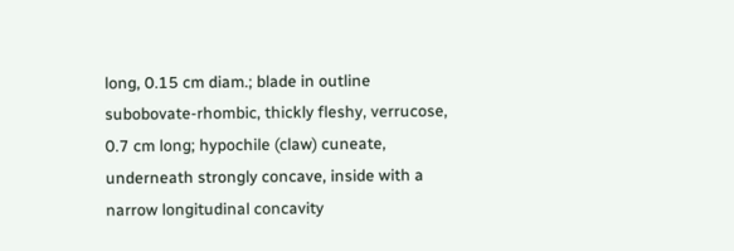long, 0.15 cm diam.; blade in outline subobovate-rhombic, thickly fleshy, verrucose, 0.7 cm long; hypochile (claw) cuneate, underneath strongly concave, inside with a narrow longitudinal concavity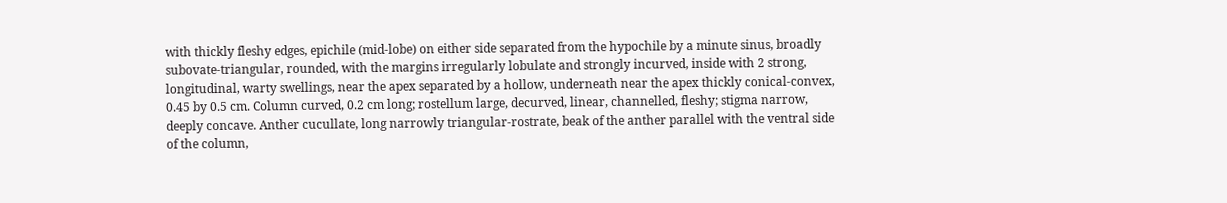with thickly fleshy edges, epichile (mid-lobe) on either side separated from the hypochile by a minute sinus, broadly subovate-triangular, rounded, with the margins irregularly lobulate and strongly incurved, inside with 2 strong, longitudinal, warty swellings, near the apex separated by a hollow, underneath near the apex thickly conical-convex, 0.45 by 0.5 cm. Column curved, 0.2 cm long; rostellum large, decurved, linear, channelled, fleshy; stigma narrow, deeply concave. Anther cucullate, long narrowly triangular-rostrate, beak of the anther parallel with the ventral side of the column,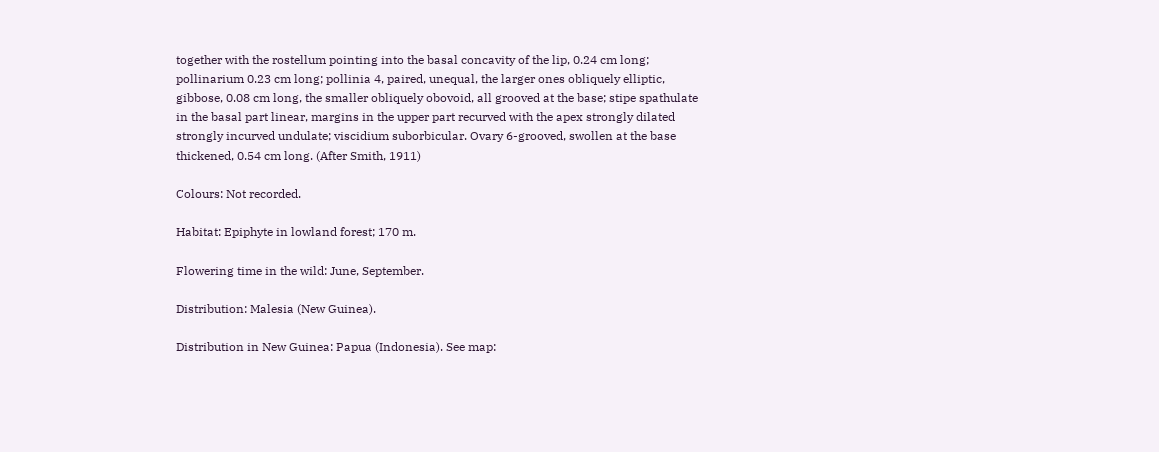together with the rostellum pointing into the basal concavity of the lip, 0.24 cm long; pollinarium 0.23 cm long; pollinia 4, paired, unequal, the larger ones obliquely elliptic, gibbose, 0.08 cm long, the smaller obliquely obovoid, all grooved at the base; stipe spathulate in the basal part linear, margins in the upper part recurved with the apex strongly dilated strongly incurved undulate; viscidium suborbicular. Ovary 6-grooved, swollen at the base thickened, 0.54 cm long. (After Smith, 1911)

Colours: Not recorded.

Habitat: Epiphyte in lowland forest; 170 m.

Flowering time in the wild: June, September.

Distribution: Malesia (New Guinea).

Distribution in New Guinea: Papua (Indonesia). See map: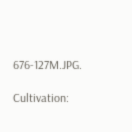676-127M.JPG.

Cultivation: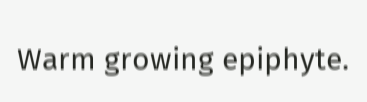Warm growing epiphyte.